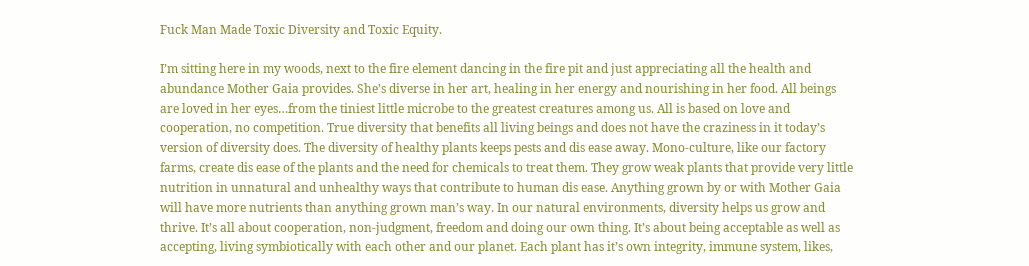Fuck Man Made Toxic Diversity and Toxic Equity.

I’m sitting here in my woods, next to the fire element dancing in the fire pit and just appreciating all the health and abundance Mother Gaia provides. She’s diverse in her art, healing in her energy and nourishing in her food. All beings are loved in her eyes…from the tiniest little microbe to the greatest creatures among us. All is based on love and cooperation, no competition. True diversity that benefits all living beings and does not have the craziness in it today’s version of diversity does. The diversity of healthy plants keeps pests and dis ease away. Mono-culture, like our factory farms, create dis ease of the plants and the need for chemicals to treat them. They grow weak plants that provide very little nutrition in unnatural and unhealthy ways that contribute to human dis ease. Anything grown by or with Mother Gaia will have more nutrients than anything grown man’s way. In our natural environments, diversity helps us grow and thrive. It’s all about cooperation, non-judgment, freedom and doing our own thing. It’s about being acceptable as well as accepting, living symbiotically with each other and our planet. Each plant has it’s own integrity, immune system, likes,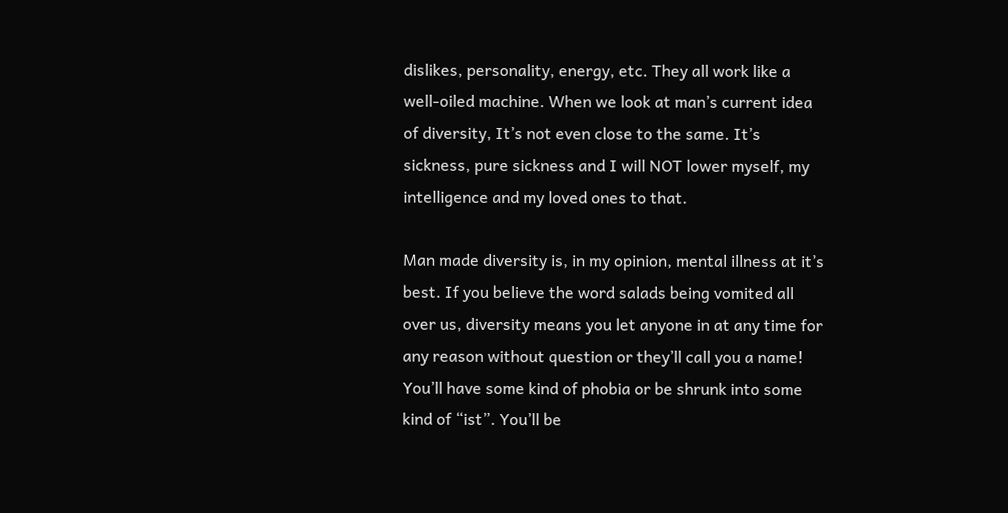dislikes, personality, energy, etc. They all work like a well-oiled machine. When we look at man’s current idea of diversity, It’s not even close to the same. It’s sickness, pure sickness and I will NOT lower myself, my intelligence and my loved ones to that.

Man made diversity is, in my opinion, mental illness at it’s best. If you believe the word salads being vomited all over us, diversity means you let anyone in at any time for any reason without question or they’ll call you a name! You’ll have some kind of phobia or be shrunk into some kind of “ist”. You’ll be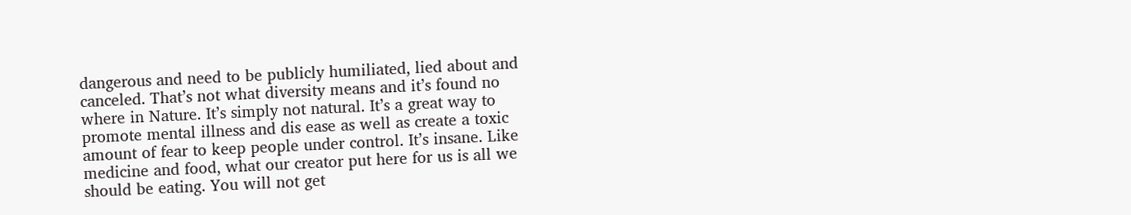dangerous and need to be publicly humiliated, lied about and canceled. That’s not what diversity means and it’s found no where in Nature. It’s simply not natural. It’s a great way to promote mental illness and dis ease as well as create a toxic amount of fear to keep people under control. It’s insane. Like medicine and food, what our creator put here for us is all we should be eating. You will not get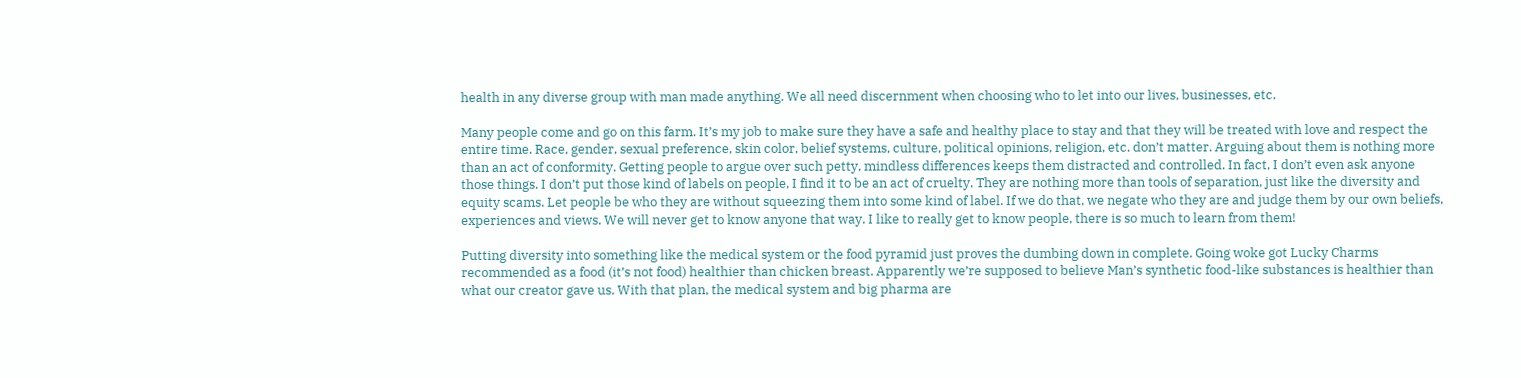health in any diverse group with man made anything. We all need discernment when choosing who to let into our lives, businesses, etc.

Many people come and go on this farm. It’s my job to make sure they have a safe and healthy place to stay and that they will be treated with love and respect the entire time. Race, gender, sexual preference, skin color, belief systems, culture, political opinions, religion, etc. don’t matter. Arguing about them is nothing more than an act of conformity. Getting people to argue over such petty, mindless differences keeps them distracted and controlled. In fact, I don’t even ask anyone those things. I don’t put those kind of labels on people, I find it to be an act of cruelty. They are nothing more than tools of separation, just like the diversity and equity scams. Let people be who they are without squeezing them into some kind of label. If we do that, we negate who they are and judge them by our own beliefs, experiences and views. We will never get to know anyone that way. I like to really get to know people, there is so much to learn from them!

Putting diversity into something like the medical system or the food pyramid just proves the dumbing down in complete. Going woke got Lucky Charms recommended as a food (it’s not food) healthier than chicken breast. Apparently we’re supposed to believe Man’s synthetic food-like substances is healthier than what our creator gave us. With that plan, the medical system and big pharma are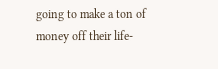going to make a ton of money off their life-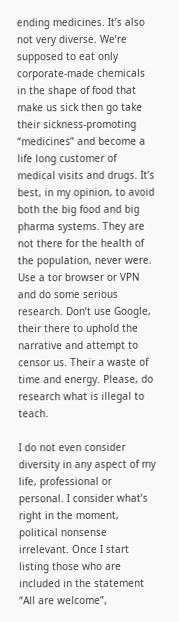ending medicines. It’s also not very diverse. We’re supposed to eat only corporate-made chemicals in the shape of food that make us sick then go take their sickness-promoting “medicines” and become a life long customer of medical visits and drugs. It’s best, in my opinion, to avoid both the big food and big pharma systems. They are not there for the health of the population, never were. Use a tor browser or VPN and do some serious research. Don’t use Google, their there to uphold the narrative and attempt to censor us. Their a waste of time and energy. Please, do research what is illegal to teach.

I do not even consider diversity in any aspect of my life, professional or personal. I consider what’s right in the moment, political nonsense irrelevant. Once I start listing those who are included in the statement “All are welcome”,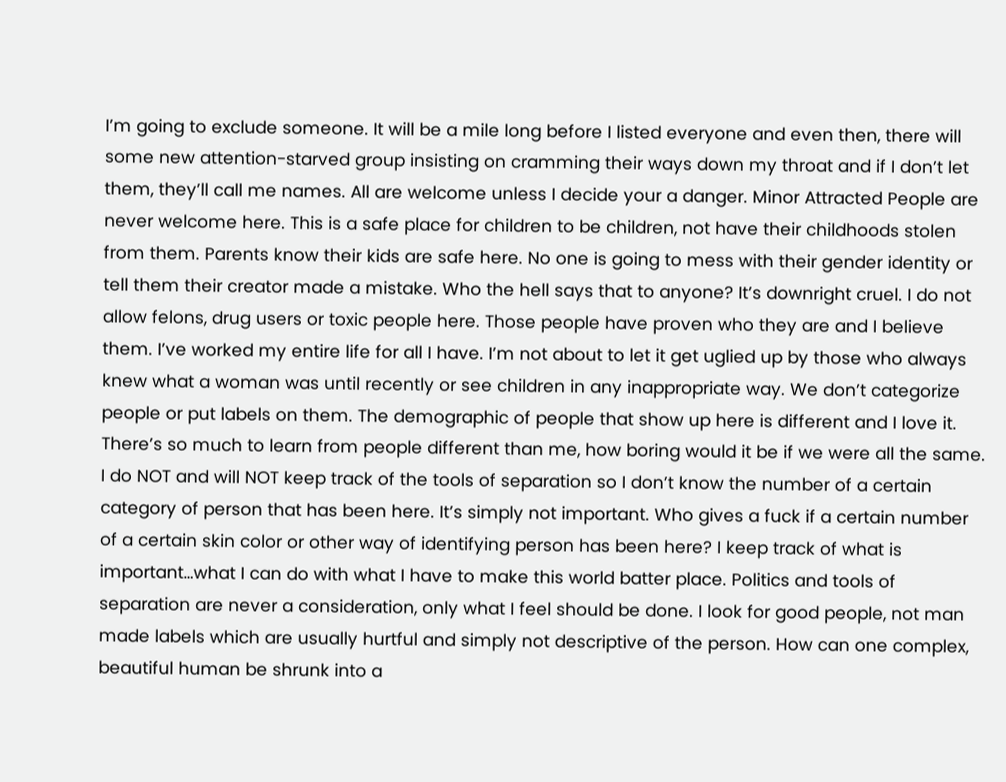I’m going to exclude someone. It will be a mile long before I listed everyone and even then, there will some new attention-starved group insisting on cramming their ways down my throat and if I don’t let them, they’ll call me names. All are welcome unless I decide your a danger. Minor Attracted People are never welcome here. This is a safe place for children to be children, not have their childhoods stolen from them. Parents know their kids are safe here. No one is going to mess with their gender identity or tell them their creator made a mistake. Who the hell says that to anyone? It’s downright cruel. I do not allow felons, drug users or toxic people here. Those people have proven who they are and I believe them. I’ve worked my entire life for all I have. I’m not about to let it get uglied up by those who always knew what a woman was until recently or see children in any inappropriate way. We don’t categorize people or put labels on them. The demographic of people that show up here is different and I love it. There’s so much to learn from people different than me, how boring would it be if we were all the same. I do NOT and will NOT keep track of the tools of separation so I don’t know the number of a certain category of person that has been here. It’s simply not important. Who gives a fuck if a certain number of a certain skin color or other way of identifying person has been here? I keep track of what is important…what I can do with what I have to make this world batter place. Politics and tools of separation are never a consideration, only what I feel should be done. I look for good people, not man made labels which are usually hurtful and simply not descriptive of the person. How can one complex, beautiful human be shrunk into a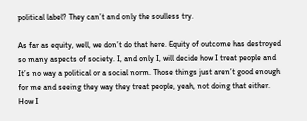political label? They can’t and only the soulless try.

As far as equity, well, we don’t do that here. Equity of outcome has destroyed so many aspects of society. I, and only I, will decide how I treat people and It’s no way a political or a social norm. Those things just aren’t good enough for me and seeing they way they treat people, yeah, not doing that either. How I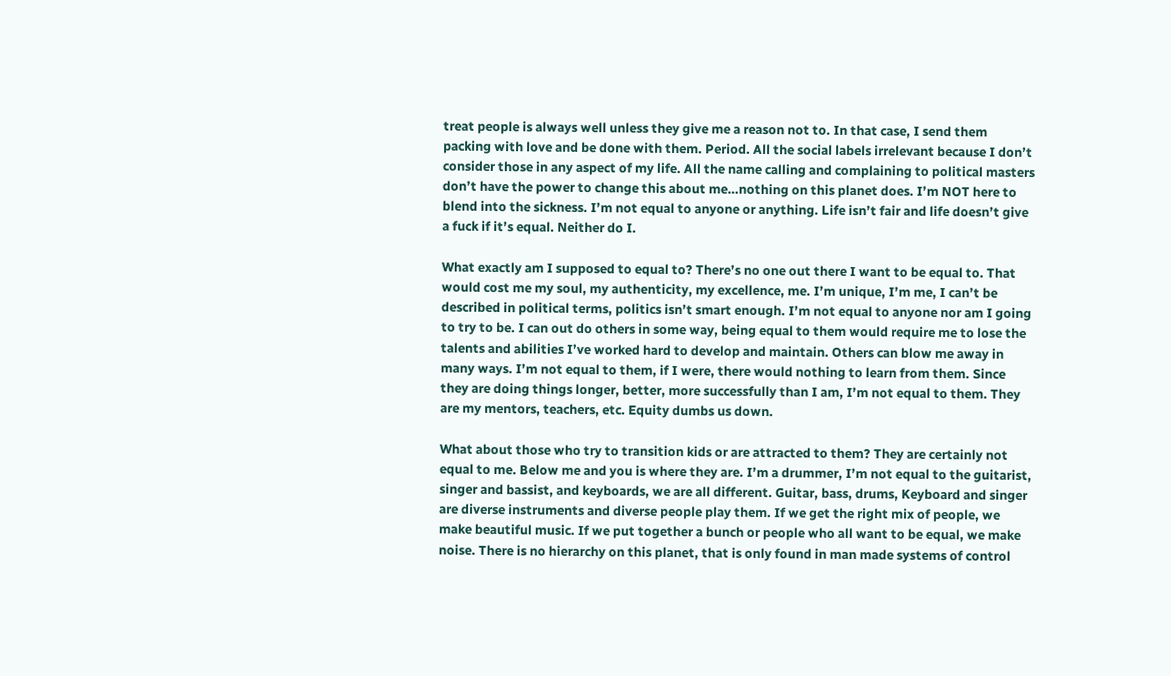treat people is always well unless they give me a reason not to. In that case, I send them packing with love and be done with them. Period. All the social labels irrelevant because I don’t consider those in any aspect of my life. All the name calling and complaining to political masters don’t have the power to change this about me…nothing on this planet does. I’m NOT here to blend into the sickness. I’m not equal to anyone or anything. Life isn’t fair and life doesn’t give a fuck if it’s equal. Neither do I.

What exactly am I supposed to equal to? There’s no one out there I want to be equal to. That would cost me my soul, my authenticity, my excellence, me. I’m unique, I’m me, I can’t be described in political terms, politics isn’t smart enough. I’m not equal to anyone nor am I going to try to be. I can out do others in some way, being equal to them would require me to lose the talents and abilities I’ve worked hard to develop and maintain. Others can blow me away in many ways. I’m not equal to them, if I were, there would nothing to learn from them. Since they are doing things longer, better, more successfully than I am, I’m not equal to them. They are my mentors, teachers, etc. Equity dumbs us down.

What about those who try to transition kids or are attracted to them? They are certainly not equal to me. Below me and you is where they are. I’m a drummer, I’m not equal to the guitarist, singer and bassist, and keyboards, we are all different. Guitar, bass, drums, Keyboard and singer are diverse instruments and diverse people play them. If we get the right mix of people, we make beautiful music. If we put together a bunch or people who all want to be equal, we make noise. There is no hierarchy on this planet, that is only found in man made systems of control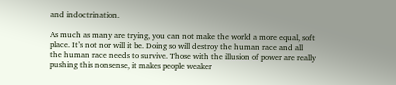and indoctrination.

As much as many are trying, you can not make the world a more equal, soft place. It’s not nor will it be. Doing so will destroy the human race and all the human race needs to survive. Those with the illusion of power are really pushing this nonsense, it makes people weaker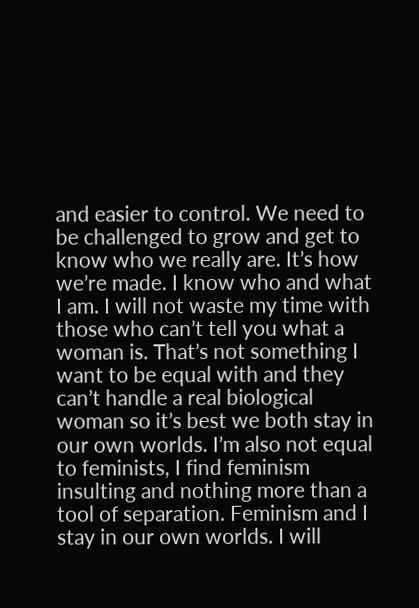and easier to control. We need to be challenged to grow and get to know who we really are. It’s how we’re made. I know who and what I am. I will not waste my time with those who can’t tell you what a woman is. That’s not something I want to be equal with and they can’t handle a real biological woman so it’s best we both stay in our own worlds. I’m also not equal to feminists, I find feminism insulting and nothing more than a tool of separation. Feminism and I stay in our own worlds. I will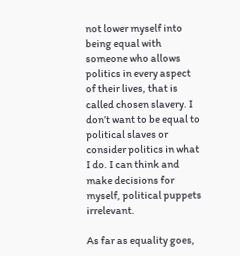not lower myself into being equal with someone who allows politics in every aspect of their lives, that is called chosen slavery. I don’t want to be equal to political slaves or consider politics in what I do. I can think and make decisions for myself, political puppets irrelevant.

As far as equality goes,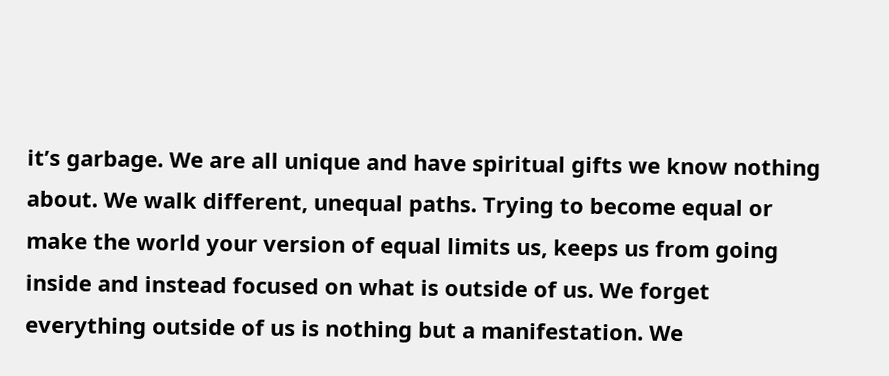it’s garbage. We are all unique and have spiritual gifts we know nothing about. We walk different, unequal paths. Trying to become equal or make the world your version of equal limits us, keeps us from going inside and instead focused on what is outside of us. We forget everything outside of us is nothing but a manifestation. We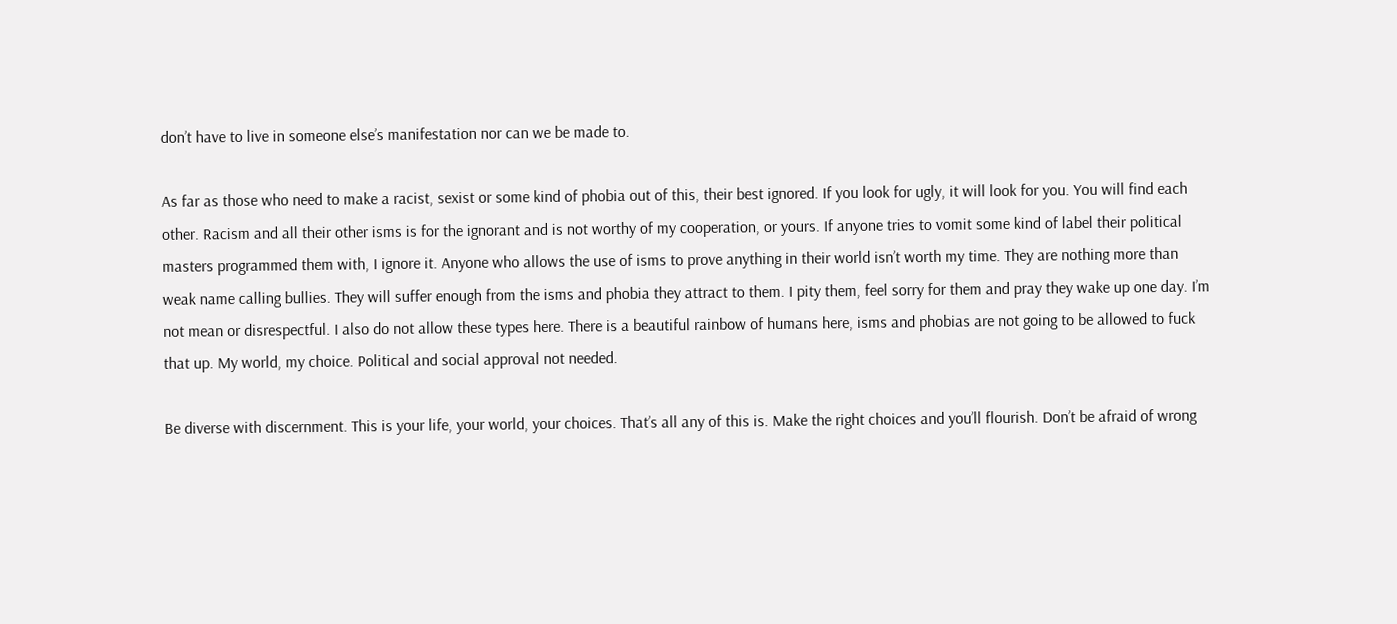don’t have to live in someone else’s manifestation nor can we be made to.

As far as those who need to make a racist, sexist or some kind of phobia out of this, their best ignored. If you look for ugly, it will look for you. You will find each other. Racism and all their other isms is for the ignorant and is not worthy of my cooperation, or yours. If anyone tries to vomit some kind of label their political masters programmed them with, I ignore it. Anyone who allows the use of isms to prove anything in their world isn’t worth my time. They are nothing more than weak name calling bullies. They will suffer enough from the isms and phobia they attract to them. I pity them, feel sorry for them and pray they wake up one day. I’m not mean or disrespectful. I also do not allow these types here. There is a beautiful rainbow of humans here, isms and phobias are not going to be allowed to fuck that up. My world, my choice. Political and social approval not needed.

Be diverse with discernment. This is your life, your world, your choices. That’s all any of this is. Make the right choices and you’ll flourish. Don’t be afraid of wrong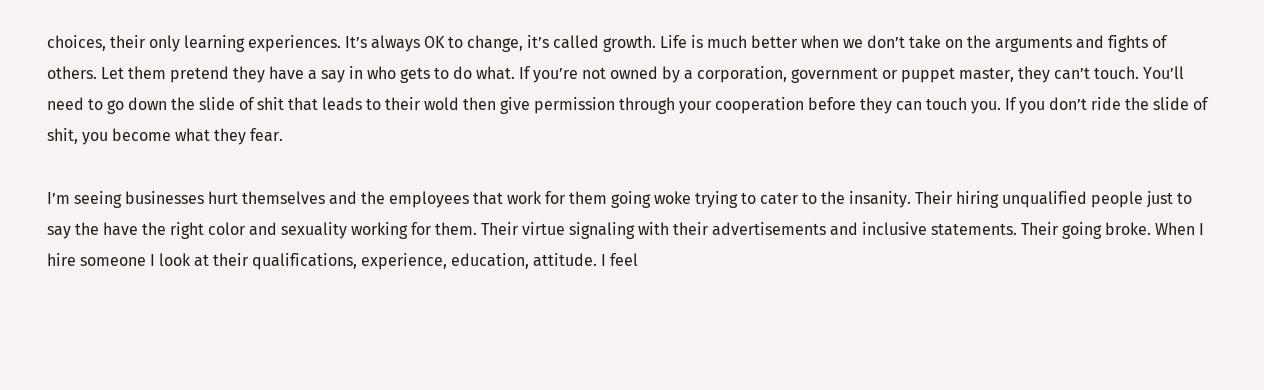choices, their only learning experiences. It’s always OK to change, it’s called growth. Life is much better when we don’t take on the arguments and fights of others. Let them pretend they have a say in who gets to do what. If you’re not owned by a corporation, government or puppet master, they can’t touch. You’ll need to go down the slide of shit that leads to their wold then give permission through your cooperation before they can touch you. If you don’t ride the slide of shit, you become what they fear.

I’m seeing businesses hurt themselves and the employees that work for them going woke trying to cater to the insanity. Their hiring unqualified people just to say the have the right color and sexuality working for them. Their virtue signaling with their advertisements and inclusive statements. Their going broke. When I hire someone I look at their qualifications, experience, education, attitude. I feel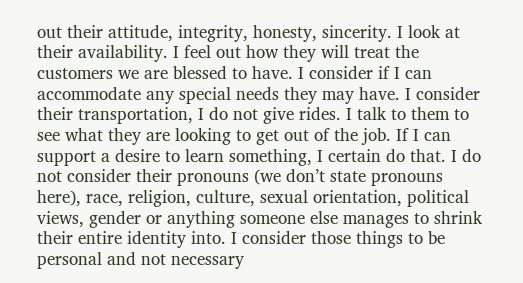out their attitude, integrity, honesty, sincerity. I look at their availability. I feel out how they will treat the customers we are blessed to have. I consider if I can accommodate any special needs they may have. I consider their transportation, I do not give rides. I talk to them to see what they are looking to get out of the job. If I can support a desire to learn something, I certain do that. I do not consider their pronouns (we don’t state pronouns here), race, religion, culture, sexual orientation, political views, gender or anything someone else manages to shrink their entire identity into. I consider those things to be personal and not necessary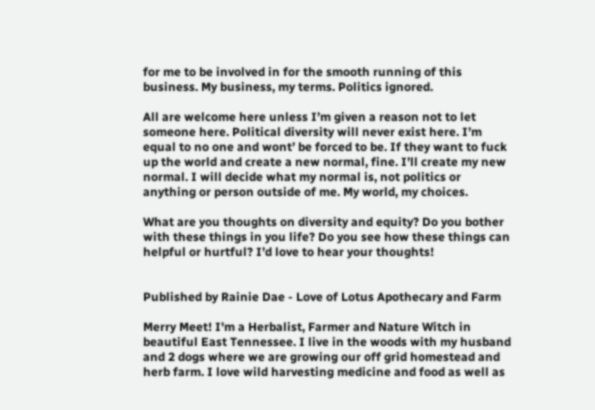for me to be involved in for the smooth running of this business. My business, my terms. Politics ignored.

All are welcome here unless I’m given a reason not to let someone here. Political diversity will never exist here. I’m equal to no one and wont’ be forced to be. If they want to fuck up the world and create a new normal, fine. I’ll create my new normal. I will decide what my normal is, not politics or anything or person outside of me. My world, my choices.

What are you thoughts on diversity and equity? Do you bother with these things in you life? Do you see how these things can helpful or hurtful? I’d love to hear your thoughts!


Published by Rainie Dae - Love of Lotus Apothecary and Farm

Merry Meet! I'm a Herbalist, Farmer and Nature Witch in beautiful East Tennessee. I live in the woods with my husband and 2 dogs where we are growing our off grid homestead and herb farm. I love wild harvesting medicine and food as well as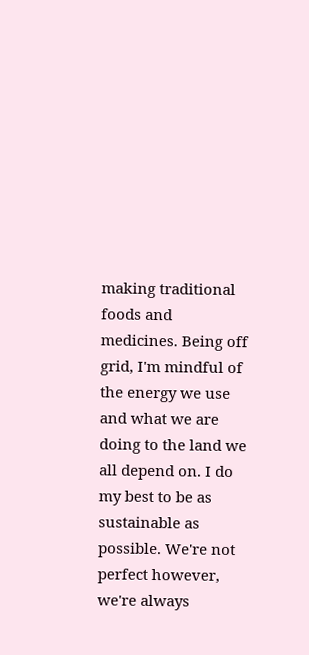making traditional foods and medicines. Being off grid, I'm mindful of the energy we use and what we are doing to the land we all depend on. I do my best to be as sustainable as possible. We're not perfect however, we're always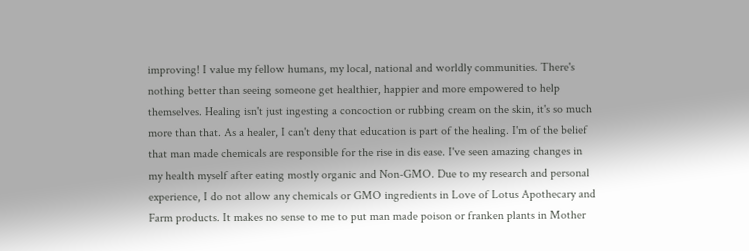improving! I value my fellow humans, my local, national and worldly communities. There's nothing better than seeing someone get healthier, happier and more empowered to help themselves. Healing isn't just ingesting a concoction or rubbing cream on the skin, it's so much more than that. As a healer, I can't deny that education is part of the healing. I'm of the belief that man made chemicals are responsible for the rise in dis ease. I've seen amazing changes in my health myself after eating mostly organic and Non-GMO. Due to my research and personal experience, I do not allow any chemicals or GMO ingredients in Love of Lotus Apothecary and Farm products. It makes no sense to me to put man made poison or franken plants in Mother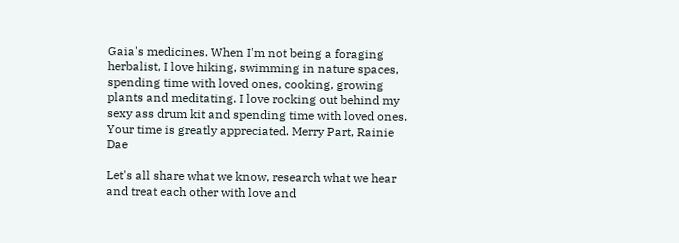Gaia's medicines. When I'm not being a foraging herbalist, I love hiking, swimming in nature spaces, spending time with loved ones, cooking, growing plants and meditating. I love rocking out behind my sexy ass drum kit and spending time with loved ones. Your time is greatly appreciated. Merry Part, Rainie Dae

Let's all share what we know, research what we hear and treat each other with love and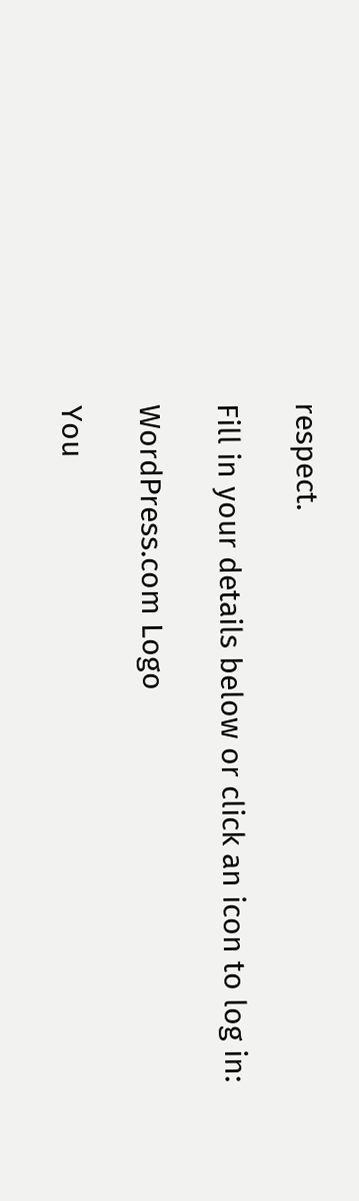respect.

Fill in your details below or click an icon to log in:

WordPress.com Logo

You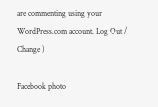are commenting using your WordPress.com account. Log Out /  Change )

Facebook photo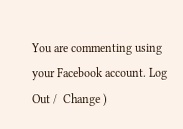You are commenting using your Facebook account. Log Out /  Change )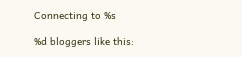Connecting to %s

%d bloggers like this: